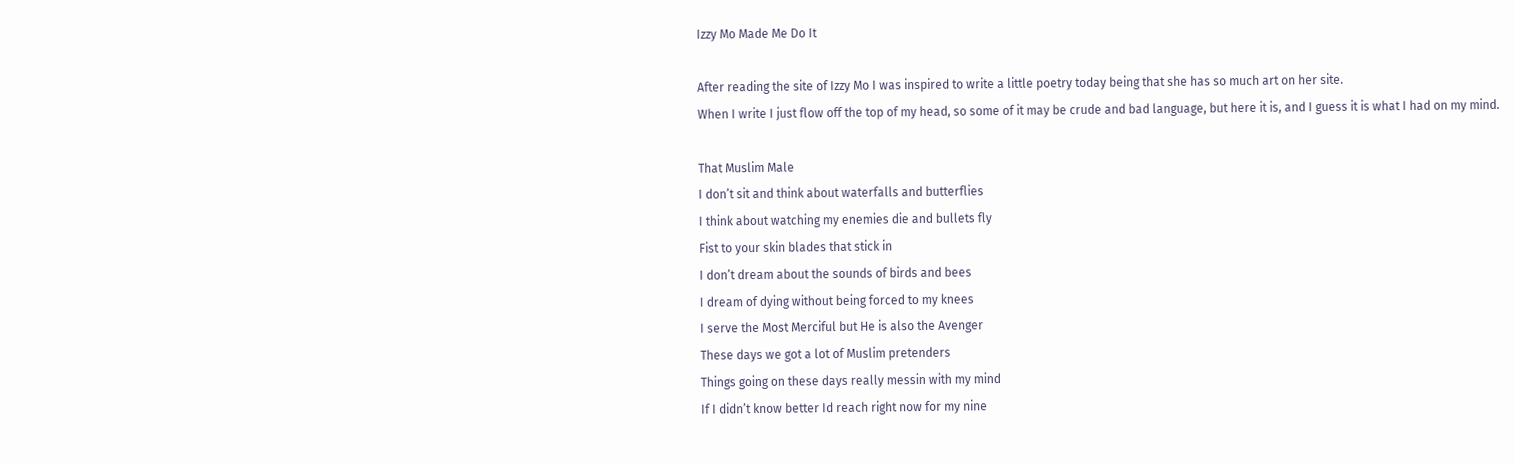Izzy Mo Made Me Do It

After reading the site of Izzy Mo I was inspired to write a little poetry today being that she has so much art on her site.
When I write I just flow off the top of my head, so some of it may be crude and bad language, but here it is, and I guess it is what I had on my mind.

That Muslim Male
I don’t sit and think about waterfalls and butterflies
I think about watching my enemies die and bullets fly
Fist to your skin blades that stick in
I don’t dream about the sounds of birds and bees
I dream of dying without being forced to my knees
I serve the Most Merciful but He is also the Avenger
These days we got a lot of Muslim pretenders
Things going on these days really messin with my mind
If I didn’t know better Id reach right now for my nine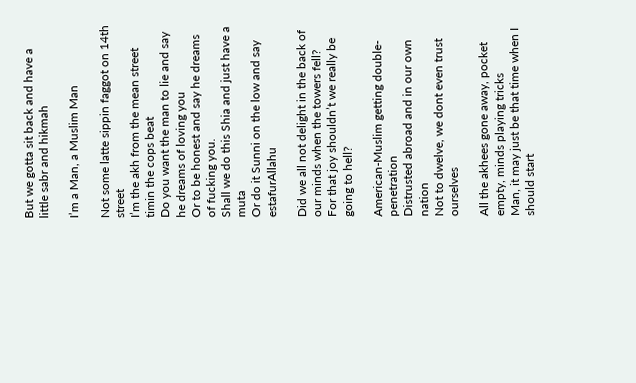But we gotta sit back and have a little sabr and hikmah

I’m a Man, a Muslim Man

Not some latte sippin faggot on 14th street
I’m the akh from the mean street timin the cops beat
Do you want the man to lie and say he dreams of loving you
Or to be honest and say he dreams of fucking you.
Shall we do this Shia and just have a muta
Or do it Sunni on the low and say estafurAllahu

Did we all not delight in the back of our minds when the towers fell?
For that joy shouldn’t we really be going to hell?

American-Muslim getting double-penetration
Distrusted abroad and in our own nation
Not to dwelve, we dont even trust ourselves

All the akhees gone away, pocket empty, minds playing tricks
Man, it may just be that time when I should start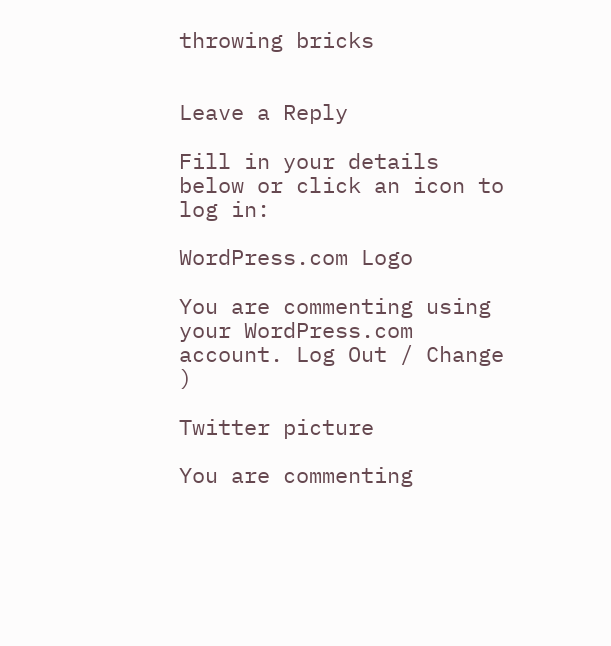throwing bricks


Leave a Reply

Fill in your details below or click an icon to log in:

WordPress.com Logo

You are commenting using your WordPress.com account. Log Out / Change )

Twitter picture

You are commenting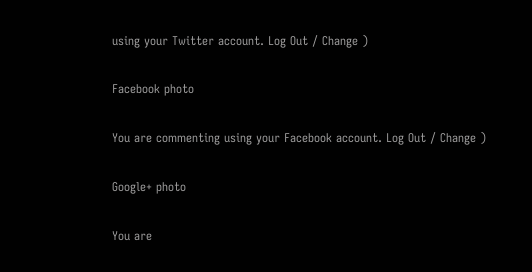using your Twitter account. Log Out / Change )

Facebook photo

You are commenting using your Facebook account. Log Out / Change )

Google+ photo

You are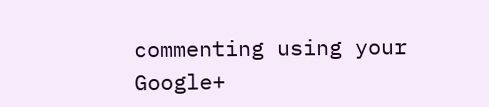commenting using your Google+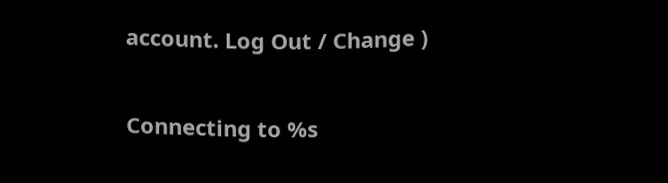account. Log Out / Change )

Connecting to %s